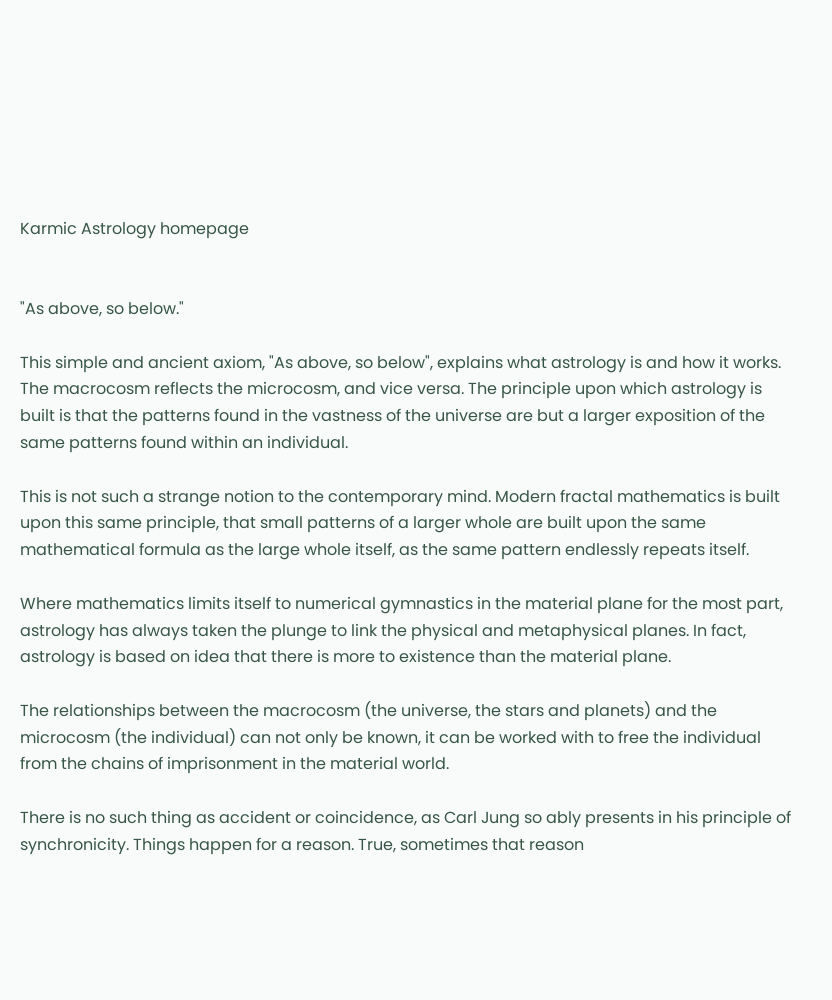Karmic Astrology homepage


"As above, so below."

This simple and ancient axiom, "As above, so below", explains what astrology is and how it works. The macrocosm reflects the microcosm, and vice versa. The principle upon which astrology is built is that the patterns found in the vastness of the universe are but a larger exposition of the same patterns found within an individual.

This is not such a strange notion to the contemporary mind. Modern fractal mathematics is built upon this same principle, that small patterns of a larger whole are built upon the same mathematical formula as the large whole itself, as the same pattern endlessly repeats itself.

Where mathematics limits itself to numerical gymnastics in the material plane for the most part, astrology has always taken the plunge to link the physical and metaphysical planes. In fact, astrology is based on idea that there is more to existence than the material plane.

The relationships between the macrocosm (the universe, the stars and planets) and the microcosm (the individual) can not only be known, it can be worked with to free the individual from the chains of imprisonment in the material world.

There is no such thing as accident or coincidence, as Carl Jung so ably presents in his principle of synchronicity. Things happen for a reason. True, sometimes that reason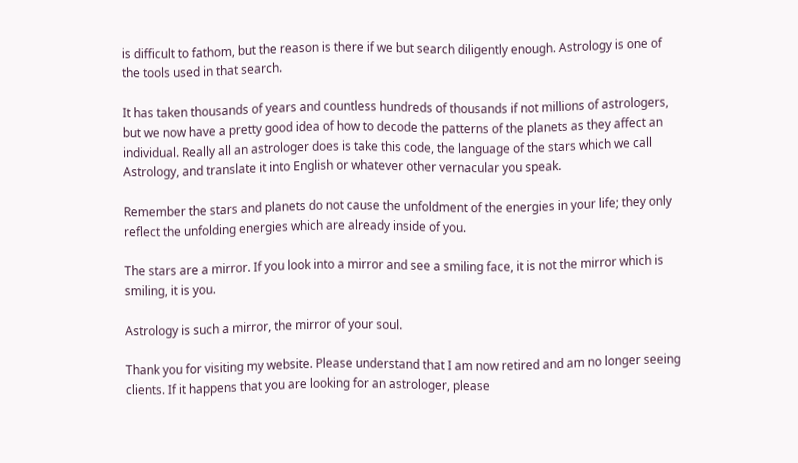is difficult to fathom, but the reason is there if we but search diligently enough. Astrology is one of the tools used in that search.

It has taken thousands of years and countless hundreds of thousands if not millions of astrologers, but we now have a pretty good idea of how to decode the patterns of the planets as they affect an individual. Really all an astrologer does is take this code, the language of the stars which we call Astrology, and translate it into English or whatever other vernacular you speak.

Remember the stars and planets do not cause the unfoldment of the energies in your life; they only reflect the unfolding energies which are already inside of you.

The stars are a mirror. If you look into a mirror and see a smiling face, it is not the mirror which is smiling, it is you.

Astrology is such a mirror, the mirror of your soul.

Thank you for visiting my website. Please understand that I am now retired and am no longer seeing clients. If it happens that you are looking for an astrologer, please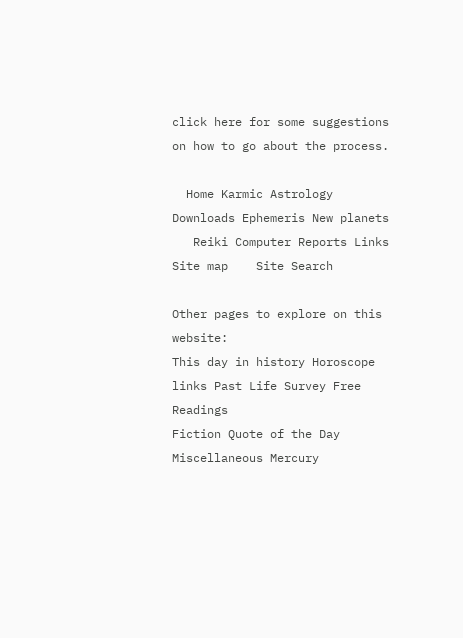click here for some suggestions on how to go about the process.

  Home Karmic Astrology Downloads Ephemeris New planets
   Reiki Computer Reports Links Site map    Site Search

Other pages to explore on this website:
This day in history Horoscope links Past Life Survey Free  Readings
Fiction Quote of the Day Miscellaneous Mercury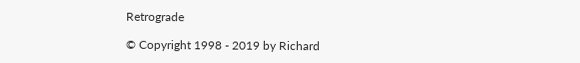Retrograde

© Copyright 1998 - 2019 by Richard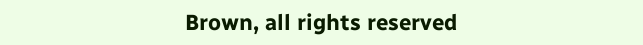Brown, all rights reserved